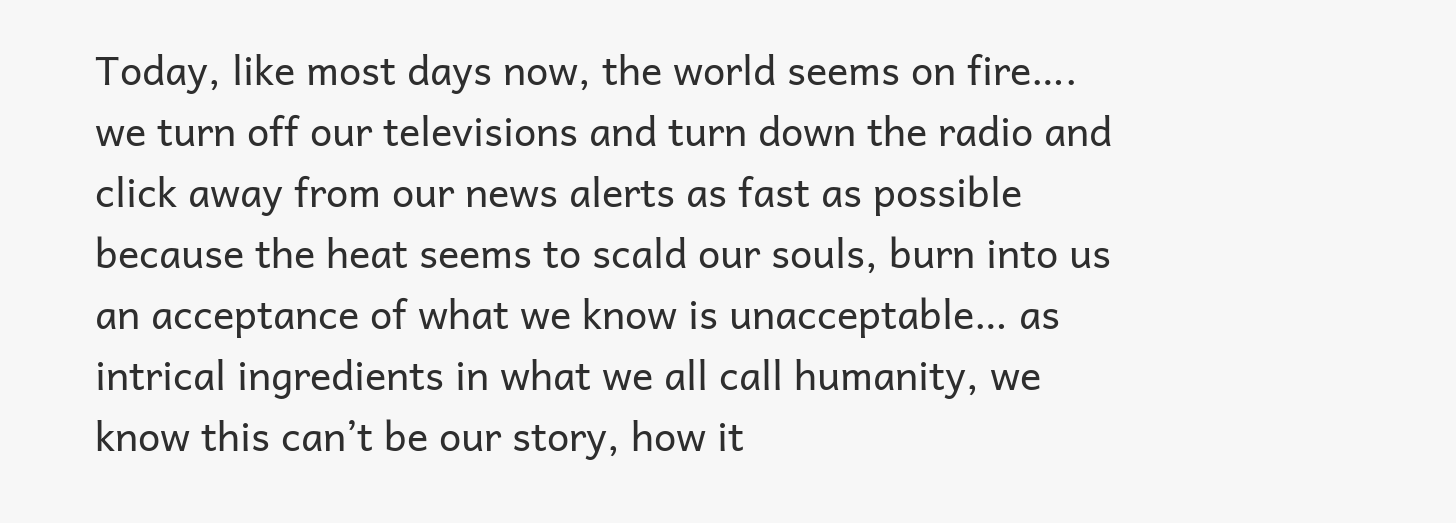Today, like most days now, the world seems on fire…. we turn off our televisions and turn down the radio and click away from our news alerts as fast as possible because the heat seems to scald our souls, burn into us an acceptance of what we know is unacceptable… as intrical ingredients in what we all call humanity, we know this can’t be our story, how it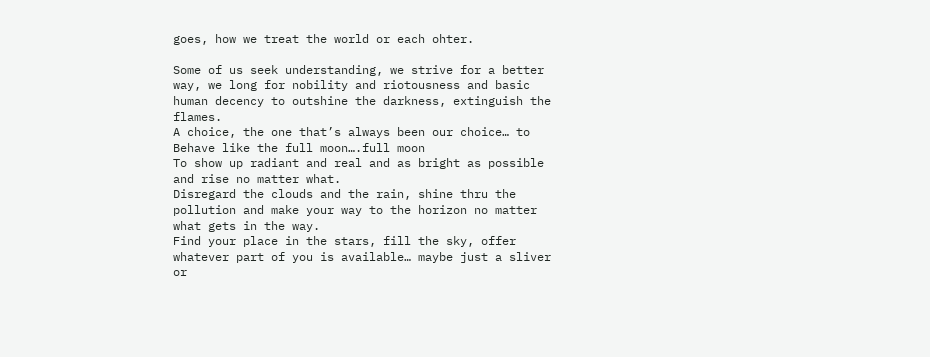goes, how we treat the world or each ohter.

Some of us seek understanding, we strive for a better way, we long for nobility and riotousness and basic human decency to outshine the darkness, extinguish the flames.
A choice, the one that’s always been our choice… to Behave like the full moon….full moon
To show up radiant and real and as bright as possible and rise no matter what.
Disregard the clouds and the rain, shine thru the pollution and make your way to the horizon no matter what gets in the way.
Find your place in the stars, fill the sky, offer whatever part of you is available… maybe just a sliver or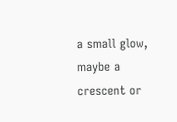a small glow, maybe a crescent or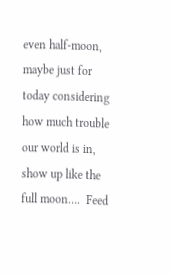even half-moon, maybe just for today considering how much trouble our world is in, show up like the full moon….  Feed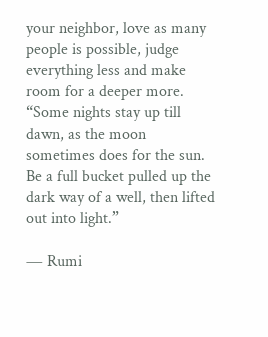your neighbor, love as many people is possible, judge everything less and make room for a deeper more.
“Some nights stay up till dawn, as the moon sometimes does for the sun. Be a full bucket pulled up the dark way of a well, then lifted out into light.”

― Rumi